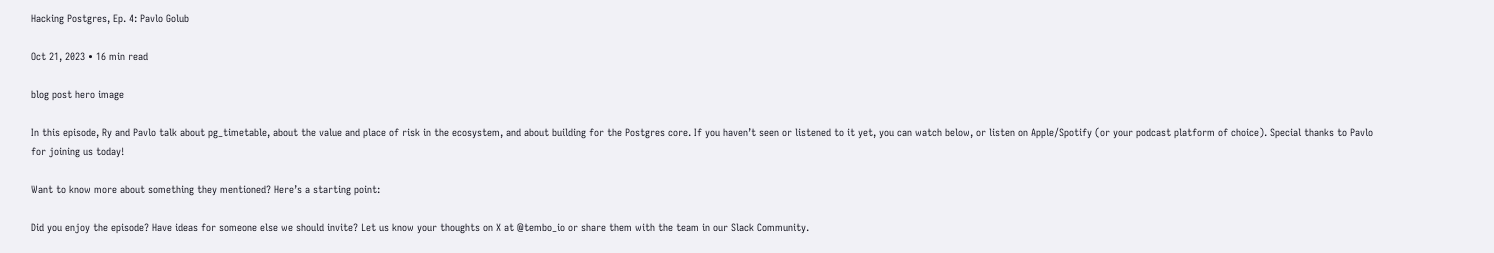Hacking Postgres, Ep. 4: Pavlo Golub

Oct 21, 2023 • 16 min read

blog post hero image

In this episode, Ry and Pavlo talk about pg_timetable, about the value and place of risk in the ecosystem, and about building for the Postgres core. If you haven’t seen or listened to it yet, you can watch below, or listen on Apple/Spotify (or your podcast platform of choice). Special thanks to Pavlo for joining us today!

Want to know more about something they mentioned? Here’s a starting point:

Did you enjoy the episode? Have ideas for someone else we should invite? Let us know your thoughts on X at @tembo_io or share them with the team in our Slack Community.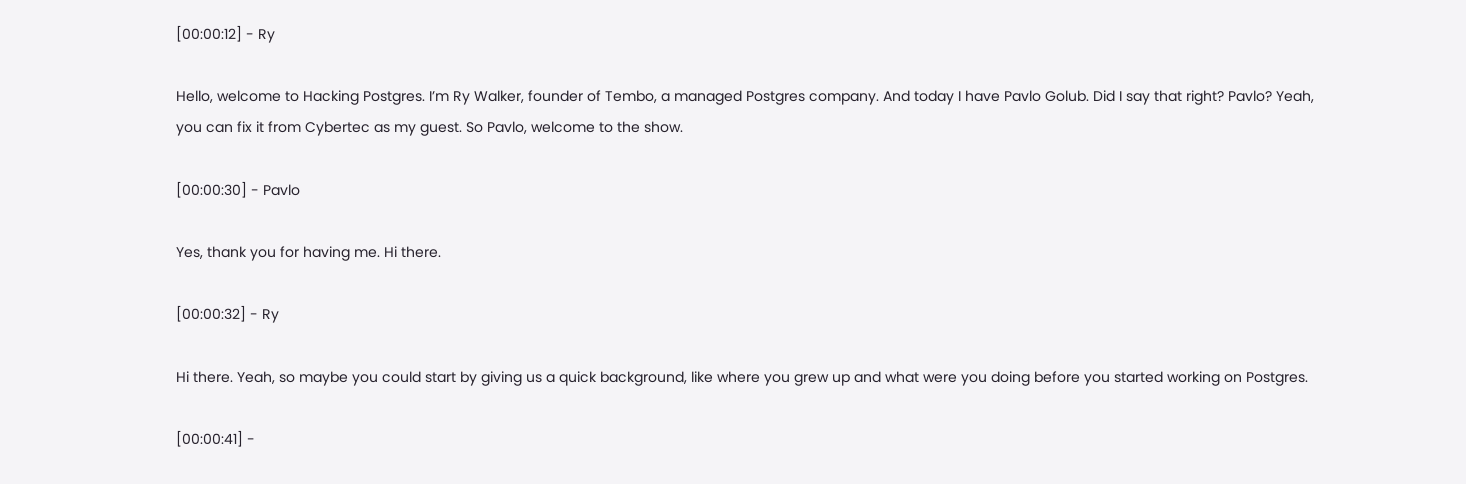[00:00:12] - Ry

Hello, welcome to Hacking Postgres. I’m Ry Walker, founder of Tembo, a managed Postgres company. And today I have Pavlo Golub. Did I say that right? Pavlo? Yeah, you can fix it from Cybertec as my guest. So Pavlo, welcome to the show.

[00:00:30] - Pavlo

Yes, thank you for having me. Hi there.

[00:00:32] - Ry

Hi there. Yeah, so maybe you could start by giving us a quick background, like where you grew up and what were you doing before you started working on Postgres.

[00:00:41] -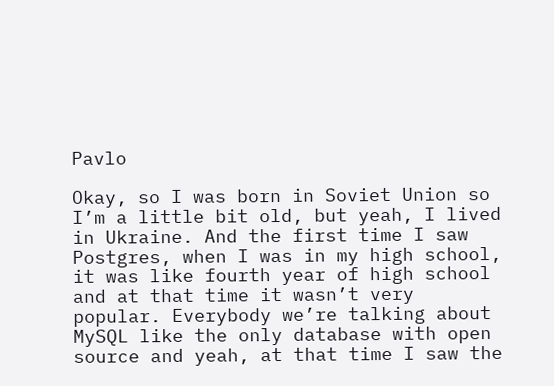Pavlo

Okay, so I was born in Soviet Union so I’m a little bit old, but yeah, I lived in Ukraine. And the first time I saw Postgres, when I was in my high school, it was like fourth year of high school and at that time it wasn’t very popular. Everybody we’re talking about MySQL like the only database with open source and yeah, at that time I saw the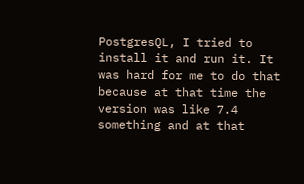PostgresQL, I tried to install it and run it. It was hard for me to do that because at that time the version was like 7.4 something and at that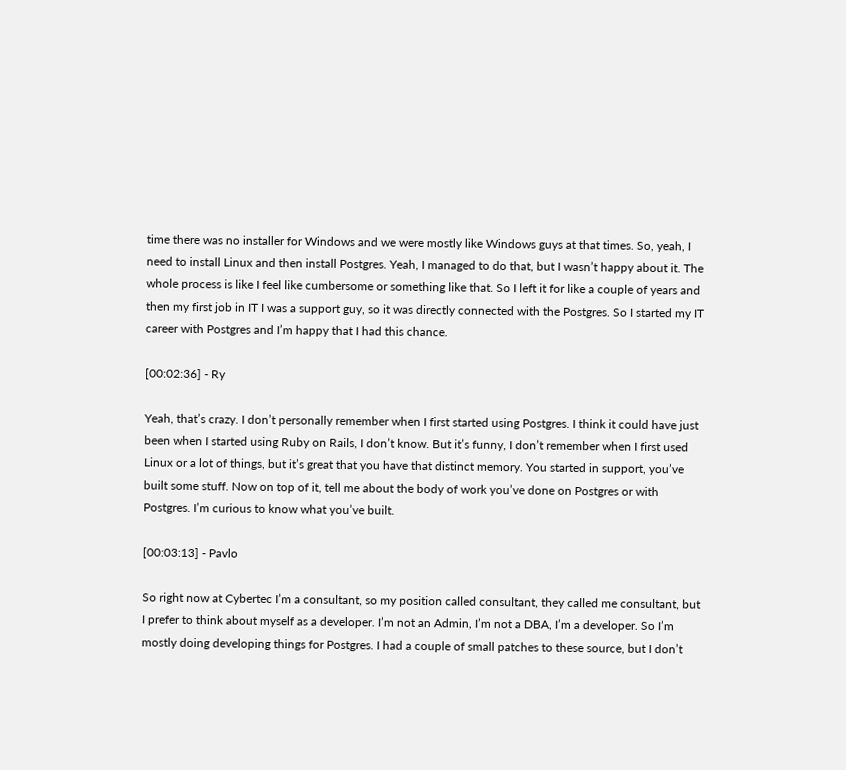time there was no installer for Windows and we were mostly like Windows guys at that times. So, yeah, I need to install Linux and then install Postgres. Yeah, I managed to do that, but I wasn’t happy about it. The whole process is like I feel like cumbersome or something like that. So I left it for like a couple of years and then my first job in IT I was a support guy, so it was directly connected with the Postgres. So I started my IT career with Postgres and I’m happy that I had this chance.

[00:02:36] - Ry

Yeah, that’s crazy. I don’t personally remember when I first started using Postgres. I think it could have just been when I started using Ruby on Rails, I don’t know. But it’s funny, I don’t remember when I first used Linux or a lot of things, but it’s great that you have that distinct memory. You started in support, you’ve built some stuff. Now on top of it, tell me about the body of work you’ve done on Postgres or with Postgres. I’m curious to know what you’ve built.

[00:03:13] - Pavlo

So right now at Cybertec I’m a consultant, so my position called consultant, they called me consultant, but I prefer to think about myself as a developer. I’m not an Admin, I’m not a DBA, I’m a developer. So I’m mostly doing developing things for Postgres. I had a couple of small patches to these source, but I don’t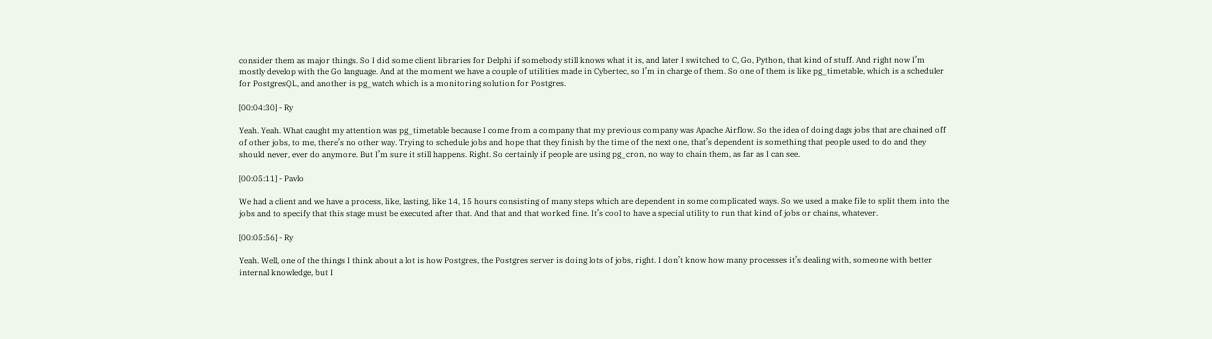consider them as major things. So I did some client libraries for Delphi if somebody still knows what it is, and later I switched to C, Go, Python, that kind of stuff. And right now I’m mostly develop with the Go language. And at the moment we have a couple of utilities made in Cybertec, so I’m in charge of them. So one of them is like pg_timetable, which is a scheduler for PostgresQL, and another is pg_watch which is a monitoring solution for Postgres.

[00:04:30] - Ry

Yeah. Yeah. What caught my attention was pg_timetable because I come from a company that my previous company was Apache Airflow. So the idea of doing dags jobs that are chained off of other jobs, to me, there’s no other way. Trying to schedule jobs and hope that they finish by the time of the next one, that’s dependent is something that people used to do and they should never, ever do anymore. But I’m sure it still happens. Right. So certainly if people are using pg_cron, no way to chain them, as far as I can see.

[00:05:11] - Pavlo

We had a client and we have a process, like, lasting, like 14, 15 hours consisting of many steps which are dependent in some complicated ways. So we used a make file to split them into the jobs and to specify that this stage must be executed after that. And that and that worked fine. It’s cool to have a special utility to run that kind of jobs or chains, whatever.

[00:05:56] - Ry

Yeah. Well, one of the things I think about a lot is how Postgres, the Postgres server is doing lots of jobs, right. I don’t know how many processes it’s dealing with, someone with better internal knowledge, but I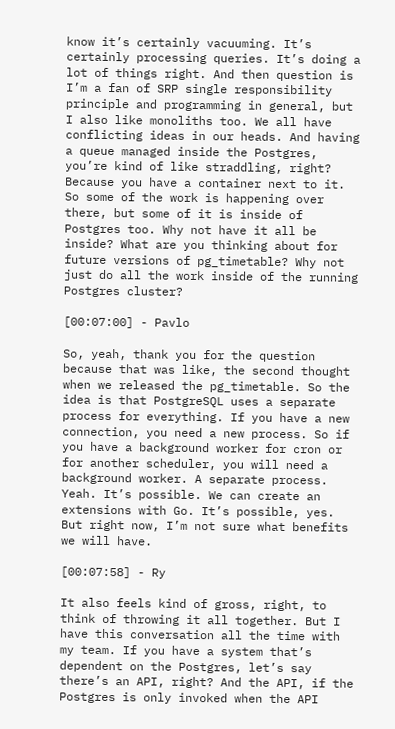know it’s certainly vacuuming. It’s certainly processing queries. It’s doing a lot of things right. And then question is I’m a fan of SRP single responsibility principle and programming in general, but I also like monoliths too. We all have conflicting ideas in our heads. And having a queue managed inside the Postgres, you’re kind of like straddling, right? Because you have a container next to it. So some of the work is happening over there, but some of it is inside of Postgres too. Why not have it all be inside? What are you thinking about for future versions of pg_timetable? Why not just do all the work inside of the running Postgres cluster?

[00:07:00] - Pavlo

So, yeah, thank you for the question because that was like, the second thought when we released the pg_timetable. So the idea is that PostgreSQL uses a separate process for everything. If you have a new connection, you need a new process. So if you have a background worker for cron or for another scheduler, you will need a background worker. A separate process. Yeah. It’s possible. We can create an extensions with Go. It’s possible, yes. But right now, I’m not sure what benefits we will have.

[00:07:58] - Ry

It also feels kind of gross, right, to think of throwing it all together. But I have this conversation all the time with my team. If you have a system that’s dependent on the Postgres, let’s say there’s an API, right? And the API, if the Postgres is only invoked when the API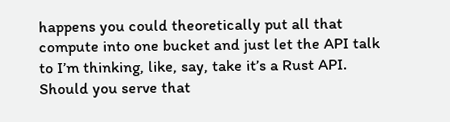happens you could theoretically put all that compute into one bucket and just let the API talk to I’m thinking, like, say, take it’s a Rust API. Should you serve that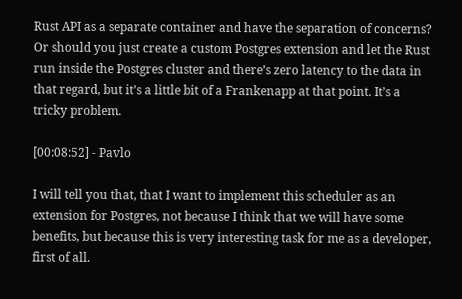Rust API as a separate container and have the separation of concerns? Or should you just create a custom Postgres extension and let the Rust run inside the Postgres cluster and there’s zero latency to the data in that regard, but it’s a little bit of a Frankenapp at that point. It’s a tricky problem.

[00:08:52] - Pavlo

I will tell you that, that I want to implement this scheduler as an extension for Postgres, not because I think that we will have some benefits, but because this is very interesting task for me as a developer, first of all.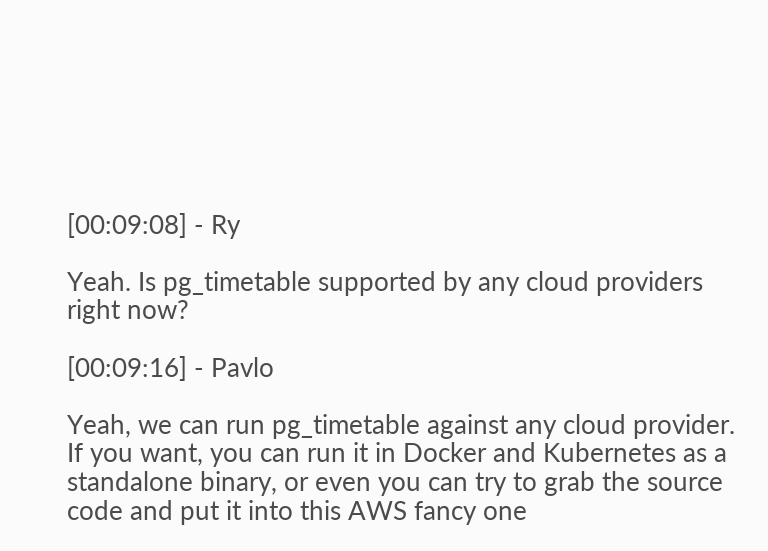[00:09:08] - Ry

Yeah. Is pg_timetable supported by any cloud providers right now?

[00:09:16] - Pavlo

Yeah, we can run pg_timetable against any cloud provider. If you want, you can run it in Docker and Kubernetes as a standalone binary, or even you can try to grab the source code and put it into this AWS fancy one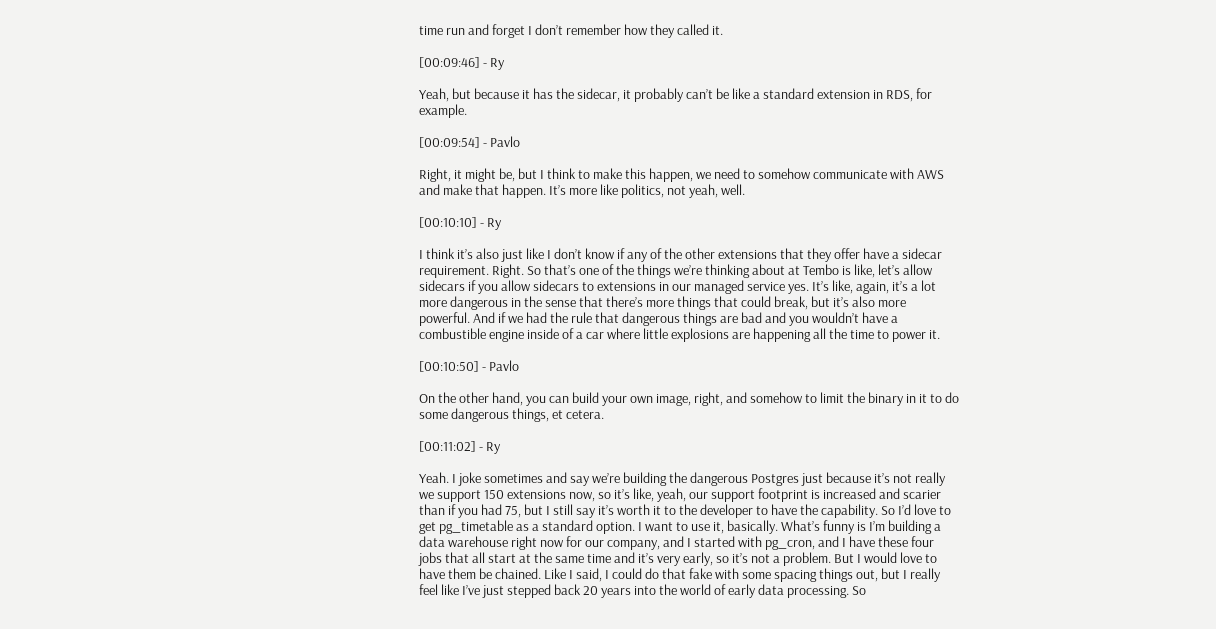time run and forget I don’t remember how they called it.

[00:09:46] - Ry

Yeah, but because it has the sidecar, it probably can’t be like a standard extension in RDS, for example.

[00:09:54] - Pavlo

Right, it might be, but I think to make this happen, we need to somehow communicate with AWS and make that happen. It’s more like politics, not yeah, well.

[00:10:10] - Ry

I think it’s also just like I don’t know if any of the other extensions that they offer have a sidecar requirement. Right. So that’s one of the things we’re thinking about at Tembo is like, let’s allow sidecars if you allow sidecars to extensions in our managed service yes. It’s like, again, it’s a lot more dangerous in the sense that there’s more things that could break, but it’s also more powerful. And if we had the rule that dangerous things are bad and you wouldn’t have a combustible engine inside of a car where little explosions are happening all the time to power it.

[00:10:50] - Pavlo

On the other hand, you can build your own image, right, and somehow to limit the binary in it to do some dangerous things, et cetera.

[00:11:02] - Ry

Yeah. I joke sometimes and say we’re building the dangerous Postgres just because it’s not really we support 150 extensions now, so it’s like, yeah, our support footprint is increased and scarier than if you had 75, but I still say it’s worth it to the developer to have the capability. So I’d love to get pg_timetable as a standard option. I want to use it, basically. What’s funny is I’m building a data warehouse right now for our company, and I started with pg_cron, and I have these four jobs that all start at the same time and it’s very early, so it’s not a problem. But I would love to have them be chained. Like I said, I could do that fake with some spacing things out, but I really feel like I’ve just stepped back 20 years into the world of early data processing. So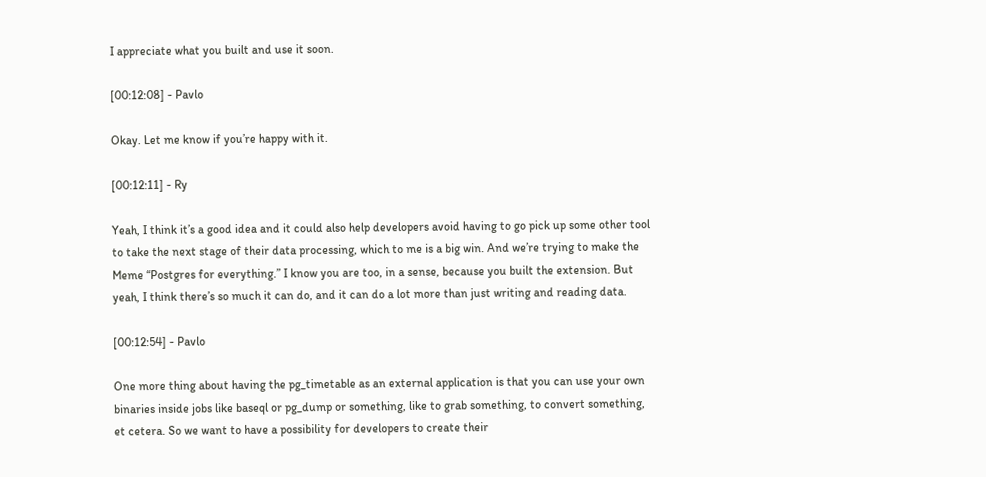I appreciate what you built and use it soon.

[00:12:08] - Pavlo

Okay. Let me know if you’re happy with it.

[00:12:11] - Ry

Yeah, I think it’s a good idea and it could also help developers avoid having to go pick up some other tool to take the next stage of their data processing, which to me is a big win. And we’re trying to make the Meme “Postgres for everything.” I know you are too, in a sense, because you built the extension. But yeah, I think there’s so much it can do, and it can do a lot more than just writing and reading data.

[00:12:54] - Pavlo

One more thing about having the pg_timetable as an external application is that you can use your own binaries inside jobs like baseql or pg_dump or something, like to grab something, to convert something, et cetera. So we want to have a possibility for developers to create their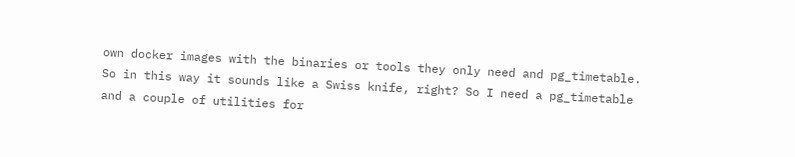own docker images with the binaries or tools they only need and pg_timetable. So in this way it sounds like a Swiss knife, right? So I need a pg_timetable and a couple of utilities for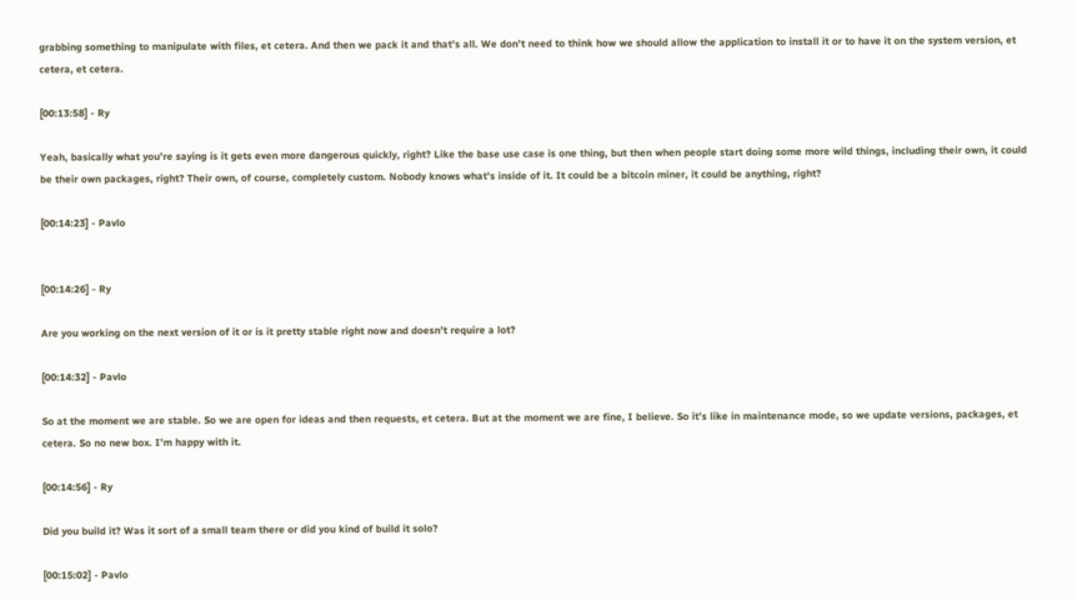grabbing something to manipulate with files, et cetera. And then we pack it and that’s all. We don’t need to think how we should allow the application to install it or to have it on the system version, et cetera, et cetera.

[00:13:58] - Ry

Yeah, basically what you’re saying is it gets even more dangerous quickly, right? Like the base use case is one thing, but then when people start doing some more wild things, including their own, it could be their own packages, right? Their own, of course, completely custom. Nobody knows what’s inside of it. It could be a bitcoin miner, it could be anything, right?

[00:14:23] - Pavlo


[00:14:26] - Ry

Are you working on the next version of it or is it pretty stable right now and doesn’t require a lot?

[00:14:32] - Pavlo

So at the moment we are stable. So we are open for ideas and then requests, et cetera. But at the moment we are fine, I believe. So it’s like in maintenance mode, so we update versions, packages, et cetera. So no new box. I’m happy with it.

[00:14:56] - Ry

Did you build it? Was it sort of a small team there or did you kind of build it solo?

[00:15:02] - Pavlo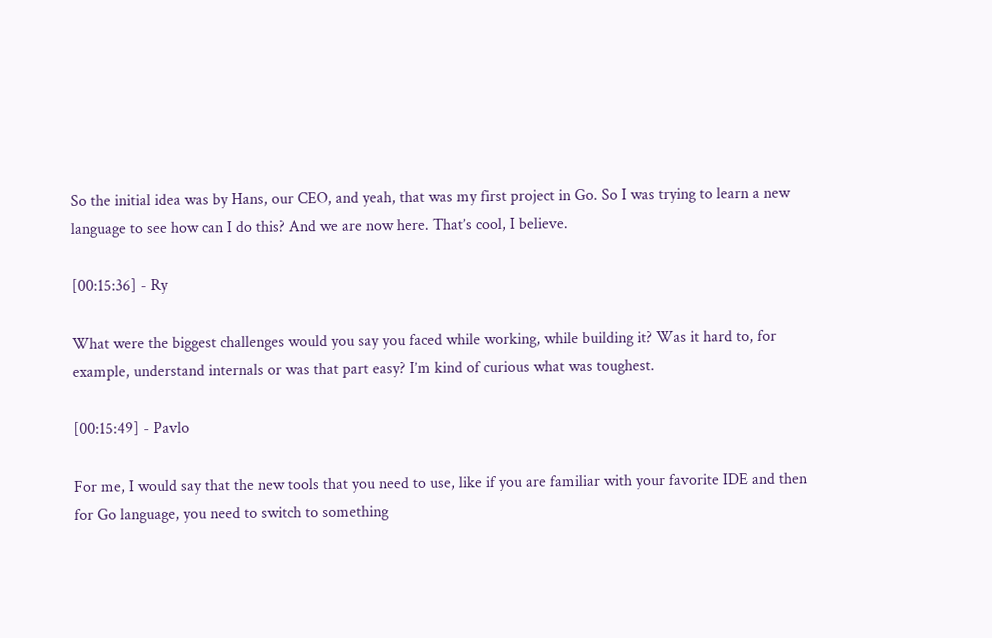So the initial idea was by Hans, our CEO, and yeah, that was my first project in Go. So I was trying to learn a new language to see how can I do this? And we are now here. That’s cool, I believe.

[00:15:36] - Ry

What were the biggest challenges would you say you faced while working, while building it? Was it hard to, for example, understand internals or was that part easy? I’m kind of curious what was toughest.

[00:15:49] - Pavlo

For me, I would say that the new tools that you need to use, like if you are familiar with your favorite IDE and then for Go language, you need to switch to something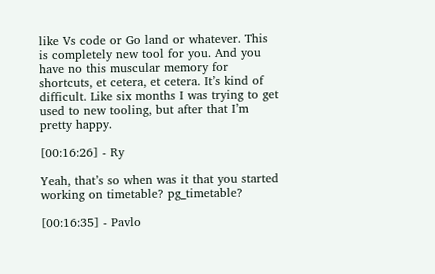like Vs code or Go land or whatever. This is completely new tool for you. And you have no this muscular memory for shortcuts, et cetera, et cetera. It’s kind of difficult. Like six months I was trying to get used to new tooling, but after that I’m pretty happy.

[00:16:26] - Ry

Yeah, that’s so when was it that you started working on timetable? pg_timetable?

[00:16:35] - Pavlo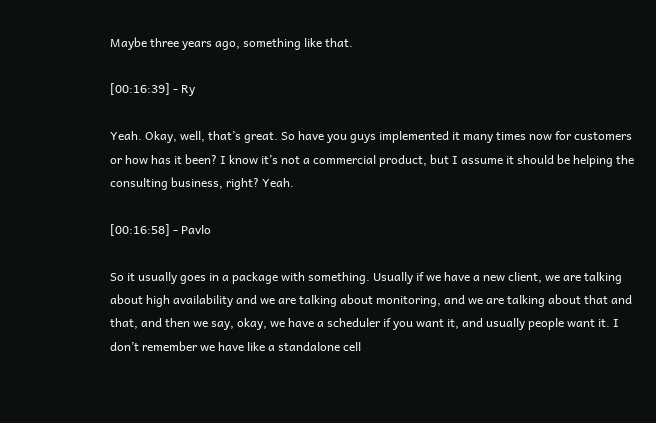Maybe three years ago, something like that.

[00:16:39] - Ry

Yeah. Okay, well, that’s great. So have you guys implemented it many times now for customers or how has it been? I know it’s not a commercial product, but I assume it should be helping the consulting business, right? Yeah.

[00:16:58] - Pavlo

So it usually goes in a package with something. Usually if we have a new client, we are talking about high availability and we are talking about monitoring, and we are talking about that and that, and then we say, okay, we have a scheduler if you want it, and usually people want it. I don’t remember we have like a standalone cell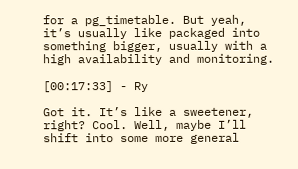for a pg_timetable. But yeah, it’s usually like packaged into something bigger, usually with a high availability and monitoring.

[00:17:33] - Ry

Got it. It’s like a sweetener, right? Cool. Well, maybe I’ll shift into some more general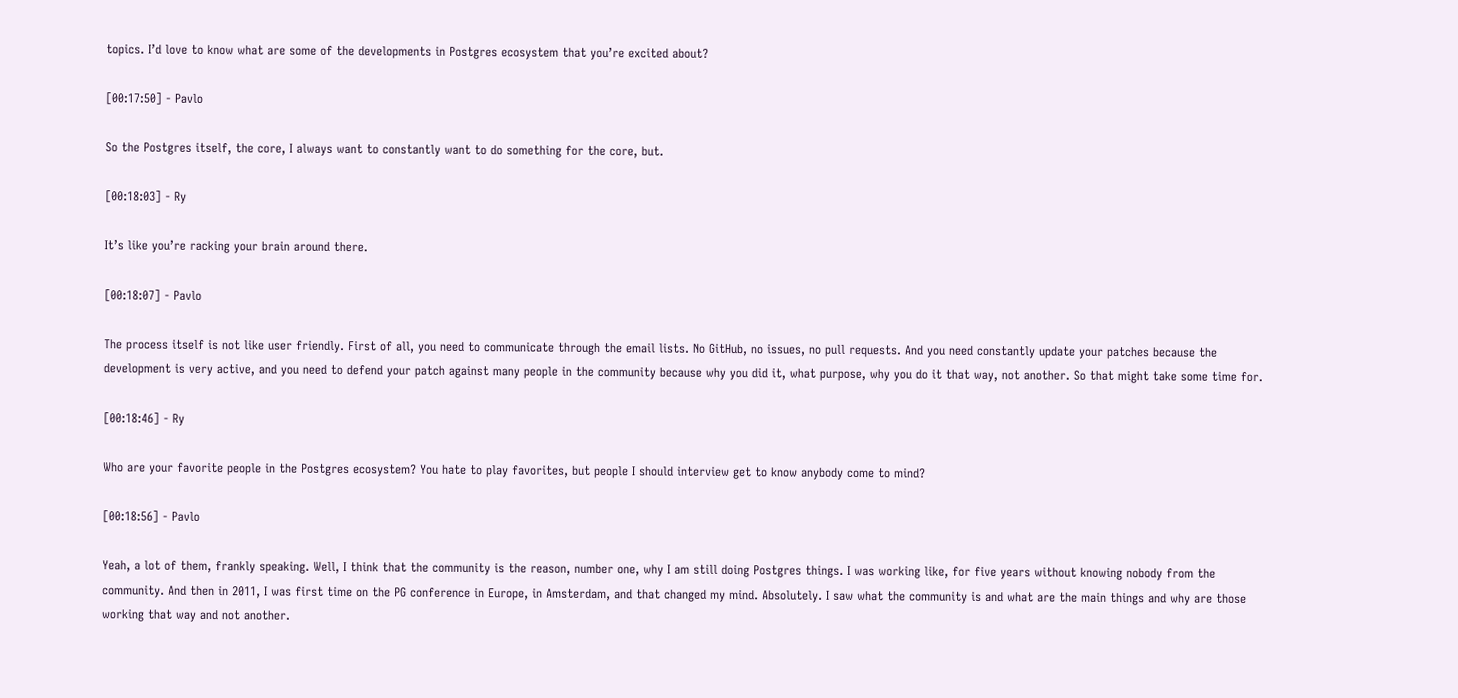topics. I’d love to know what are some of the developments in Postgres ecosystem that you’re excited about?

[00:17:50] - Pavlo

So the Postgres itself, the core, I always want to constantly want to do something for the core, but.

[00:18:03] - Ry

It’s like you’re racking your brain around there.

[00:18:07] - Pavlo

The process itself is not like user friendly. First of all, you need to communicate through the email lists. No GitHub, no issues, no pull requests. And you need constantly update your patches because the development is very active, and you need to defend your patch against many people in the community because why you did it, what purpose, why you do it that way, not another. So that might take some time for.

[00:18:46] - Ry

Who are your favorite people in the Postgres ecosystem? You hate to play favorites, but people I should interview get to know anybody come to mind?

[00:18:56] - Pavlo

Yeah, a lot of them, frankly speaking. Well, I think that the community is the reason, number one, why I am still doing Postgres things. I was working like, for five years without knowing nobody from the community. And then in 2011, I was first time on the PG conference in Europe, in Amsterdam, and that changed my mind. Absolutely. I saw what the community is and what are the main things and why are those working that way and not another.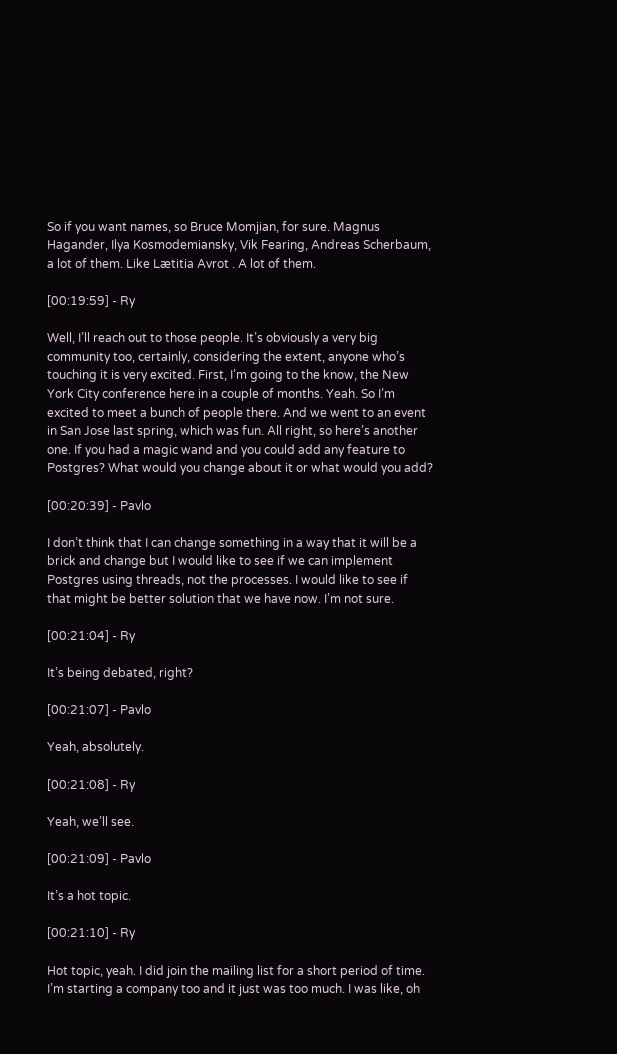So if you want names, so Bruce Momjian, for sure. Magnus Hagander, Ilya Kosmodemiansky, Vik Fearing, Andreas Scherbaum, a lot of them. Like Lætitia Avrot . A lot of them.

[00:19:59] - Ry

Well, I’ll reach out to those people. It’s obviously a very big community too, certainly, considering the extent, anyone who’s touching it is very excited. First, I’m going to the know, the New York City conference here in a couple of months. Yeah. So I’m excited to meet a bunch of people there. And we went to an event in San Jose last spring, which was fun. All right, so here’s another one. If you had a magic wand and you could add any feature to Postgres? What would you change about it or what would you add?

[00:20:39] - Pavlo

I don’t think that I can change something in a way that it will be a brick and change but I would like to see if we can implement Postgres using threads, not the processes. I would like to see if that might be better solution that we have now. I’m not sure.

[00:21:04] - Ry

It’s being debated, right?

[00:21:07] - Pavlo

Yeah, absolutely.

[00:21:08] - Ry

Yeah, we’ll see.

[00:21:09] - Pavlo

It’s a hot topic.

[00:21:10] - Ry

Hot topic, yeah. I did join the mailing list for a short period of time. I’m starting a company too and it just was too much. I was like, oh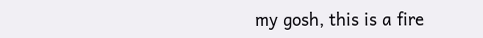my gosh, this is a fire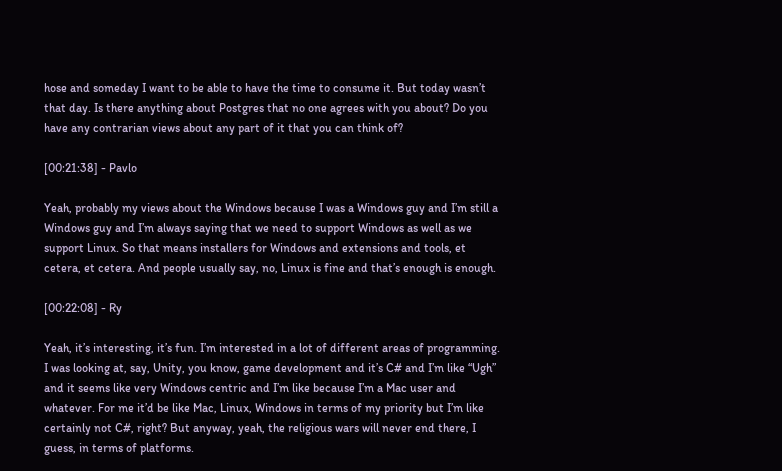hose and someday I want to be able to have the time to consume it. But today wasn’t that day. Is there anything about Postgres that no one agrees with you about? Do you have any contrarian views about any part of it that you can think of?

[00:21:38] - Pavlo

Yeah, probably my views about the Windows because I was a Windows guy and I’m still a Windows guy and I’m always saying that we need to support Windows as well as we support Linux. So that means installers for Windows and extensions and tools, et cetera, et cetera. And people usually say, no, Linux is fine and that’s enough is enough.

[00:22:08] - Ry

Yeah, it’s interesting, it’s fun. I’m interested in a lot of different areas of programming. I was looking at, say, Unity, you know, game development and it’s C# and I’m like “Ugh” and it seems like very Windows centric and I’m like because I’m a Mac user and whatever. For me it’d be like Mac, Linux, Windows in terms of my priority but I’m like certainly not C#, right? But anyway, yeah, the religious wars will never end there, I guess, in terms of platforms.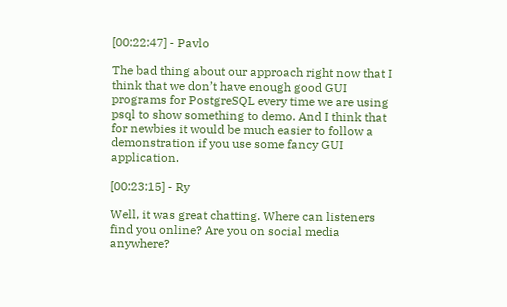[00:22:47] - Pavlo

The bad thing about our approach right now that I think that we don’t have enough good GUI programs for PostgreSQL every time we are using psql to show something to demo. And I think that for newbies it would be much easier to follow a demonstration if you use some fancy GUI application.

[00:23:15] - Ry

Well, it was great chatting. Where can listeners find you online? Are you on social media anywhere?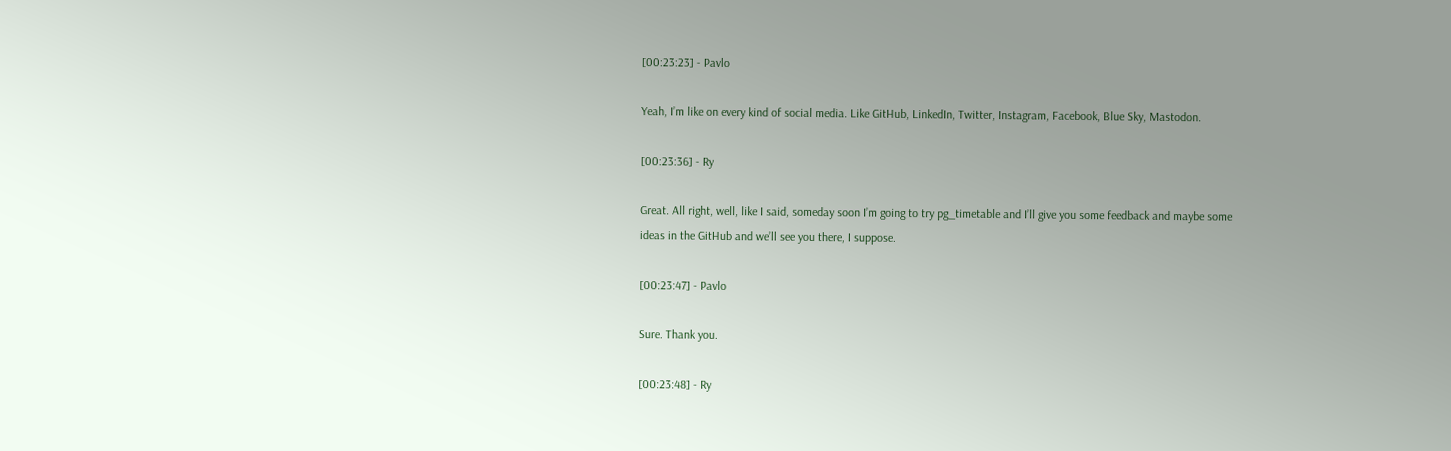[00:23:23] - Pavlo

Yeah, I’m like on every kind of social media. Like GitHub, LinkedIn, Twitter, Instagram, Facebook, Blue Sky, Mastodon.

[00:23:36] - Ry

Great. All right, well, like I said, someday soon I’m going to try pg_timetable and I’ll give you some feedback and maybe some ideas in the GitHub and we’ll see you there, I suppose.

[00:23:47] - Pavlo

Sure. Thank you.

[00:23:48] - Ry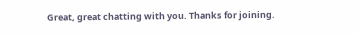Great, great chatting with you. Thanks for joining.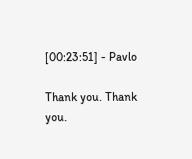[00:23:51] - Pavlo

Thank you. Thank you.